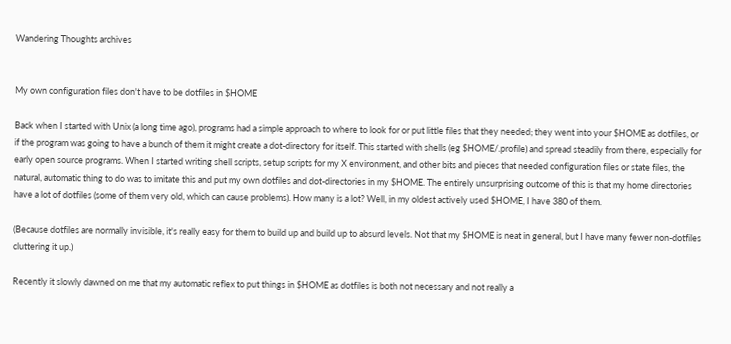Wandering Thoughts archives


My own configuration files don't have to be dotfiles in $HOME

Back when I started with Unix (a long time ago), programs had a simple approach to where to look for or put little files that they needed; they went into your $HOME as dotfiles, or if the program was going to have a bunch of them it might create a dot-directory for itself. This started with shells (eg $HOME/.profile) and spread steadily from there, especially for early open source programs. When I started writing shell scripts, setup scripts for my X environment, and other bits and pieces that needed configuration files or state files, the natural, automatic thing to do was to imitate this and put my own dotfiles and dot-directories in my $HOME. The entirely unsurprising outcome of this is that my home directories have a lot of dotfiles (some of them very old, which can cause problems). How many is a lot? Well, in my oldest actively used $HOME, I have 380 of them.

(Because dotfiles are normally invisible, it's really easy for them to build up and build up to absurd levels. Not that my $HOME is neat in general, but I have many fewer non-dotfiles cluttering it up.)

Recently it slowly dawned on me that my automatic reflex to put things in $HOME as dotfiles is both not necessary and not really a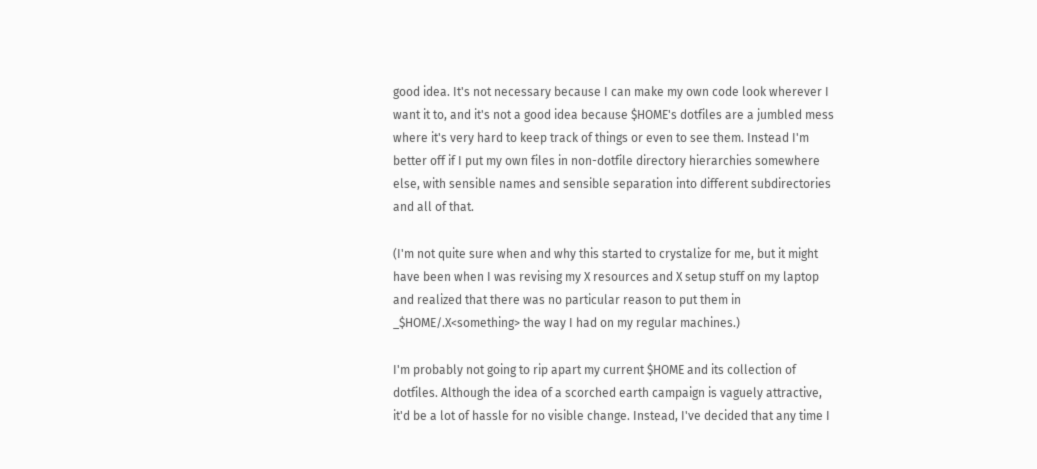good idea. It's not necessary because I can make my own code look wherever I want it to, and it's not a good idea because $HOME's dotfiles are a jumbled mess where it's very hard to keep track of things or even to see them. Instead I'm better off if I put my own files in non-dotfile directory hierarchies somewhere else, with sensible names and sensible separation into different subdirectories and all of that.

(I'm not quite sure when and why this started to crystalize for me, but it might have been when I was revising my X resources and X setup stuff on my laptop and realized that there was no particular reason to put them in _$HOME/.X<something> the way I had on my regular machines.)

I'm probably not going to rip apart my current $HOME and its collection of dotfiles. Although the idea of a scorched earth campaign is vaguely attractive, it'd be a lot of hassle for no visible change. Instead, I've decided that any time I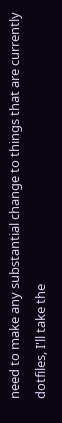need to make any substantial change to things that are currently dotfiles, I'll take the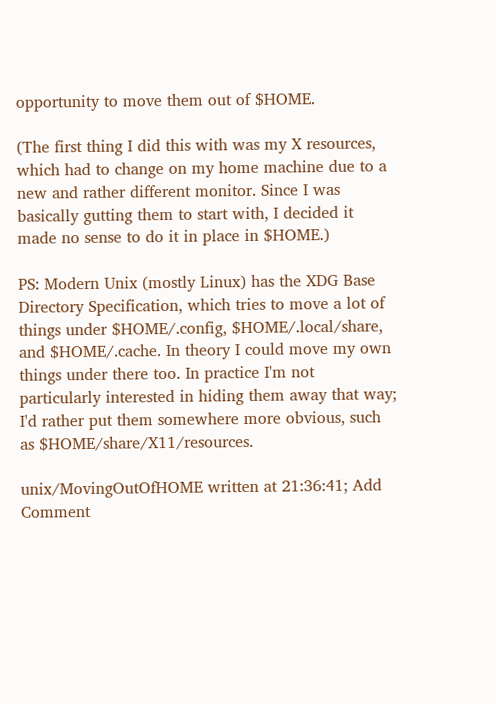opportunity to move them out of $HOME.

(The first thing I did this with was my X resources, which had to change on my home machine due to a new and rather different monitor. Since I was basically gutting them to start with, I decided it made no sense to do it in place in $HOME.)

PS: Modern Unix (mostly Linux) has the XDG Base Directory Specification, which tries to move a lot of things under $HOME/.config, $HOME/.local/share, and $HOME/.cache. In theory I could move my own things under there too. In practice I'm not particularly interested in hiding them away that way; I'd rather put them somewhere more obvious, such as $HOME/share/X11/resources.

unix/MovingOutOfHOME written at 21:36:41; Add Comment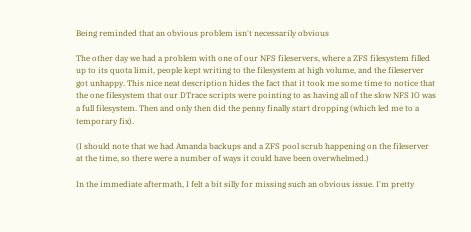Being reminded that an obvious problem isn't necessarily obvious

The other day we had a problem with one of our NFS fileservers, where a ZFS filesystem filled up to its quota limit, people kept writing to the filesystem at high volume, and the fileserver got unhappy. This nice neat description hides the fact that it took me some time to notice that the one filesystem that our DTrace scripts were pointing to as having all of the slow NFS IO was a full filesystem. Then and only then did the penny finally start dropping (which led me to a temporary fix).

(I should note that we had Amanda backups and a ZFS pool scrub happening on the fileserver at the time, so there were a number of ways it could have been overwhelmed.)

In the immediate aftermath, I felt a bit silly for missing such an obvious issue. I'm pretty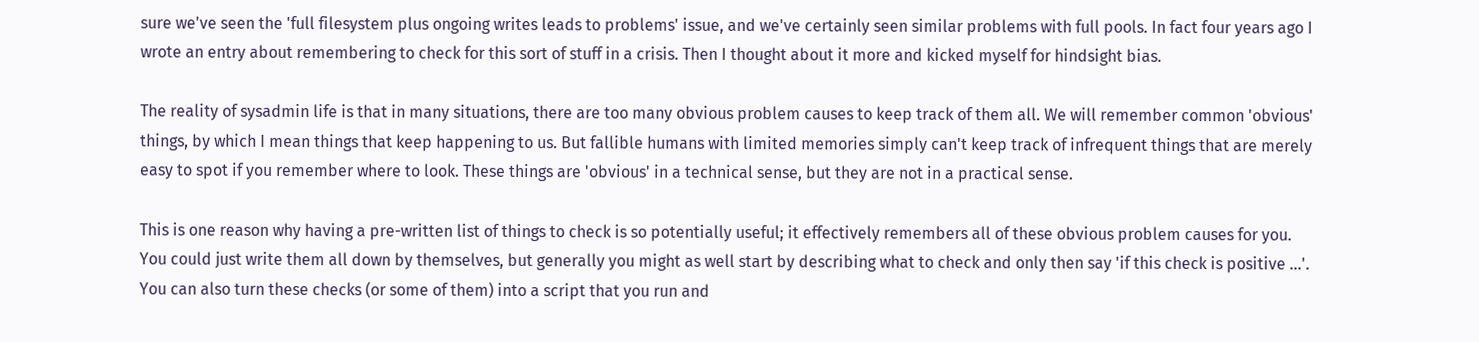sure we've seen the 'full filesystem plus ongoing writes leads to problems' issue, and we've certainly seen similar problems with full pools. In fact four years ago I wrote an entry about remembering to check for this sort of stuff in a crisis. Then I thought about it more and kicked myself for hindsight bias.

The reality of sysadmin life is that in many situations, there are too many obvious problem causes to keep track of them all. We will remember common 'obvious' things, by which I mean things that keep happening to us. But fallible humans with limited memories simply can't keep track of infrequent things that are merely easy to spot if you remember where to look. These things are 'obvious' in a technical sense, but they are not in a practical sense.

This is one reason why having a pre-written list of things to check is so potentially useful; it effectively remembers all of these obvious problem causes for you. You could just write them all down by themselves, but generally you might as well start by describing what to check and only then say 'if this check is positive ...'. You can also turn these checks (or some of them) into a script that you run and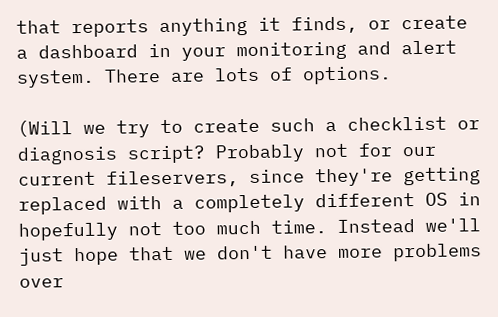that reports anything it finds, or create a dashboard in your monitoring and alert system. There are lots of options.

(Will we try to create such a checklist or diagnosis script? Probably not for our current fileservers, since they're getting replaced with a completely different OS in hopefully not too much time. Instead we'll just hope that we don't have more problems over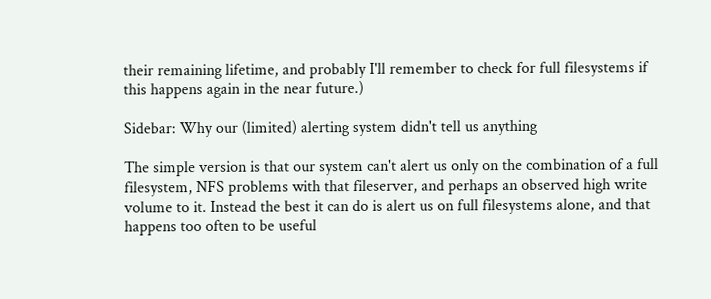their remaining lifetime, and probably I'll remember to check for full filesystems if this happens again in the near future.)

Sidebar: Why our (limited) alerting system didn't tell us anything

The simple version is that our system can't alert us only on the combination of a full filesystem, NFS problems with that fileserver, and perhaps an observed high write volume to it. Instead the best it can do is alert us on full filesystems alone, and that happens too often to be useful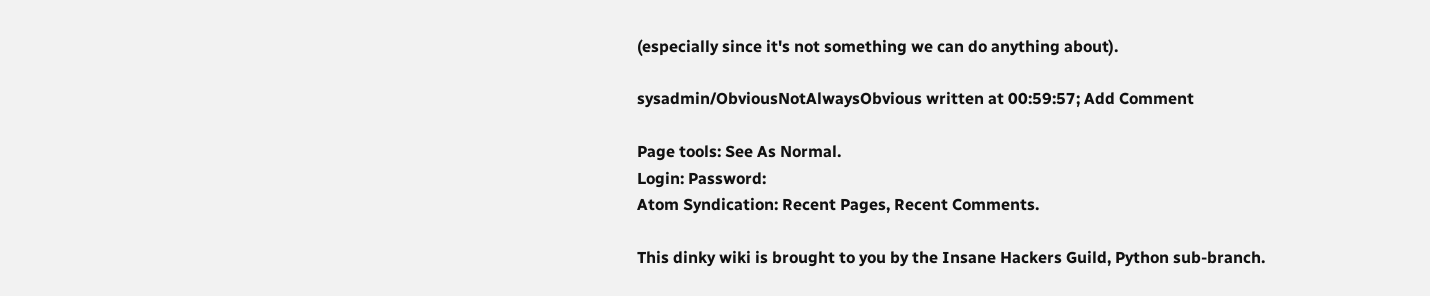(especially since it's not something we can do anything about).

sysadmin/ObviousNotAlwaysObvious written at 00:59:57; Add Comment

Page tools: See As Normal.
Login: Password:
Atom Syndication: Recent Pages, Recent Comments.

This dinky wiki is brought to you by the Insane Hackers Guild, Python sub-branch.